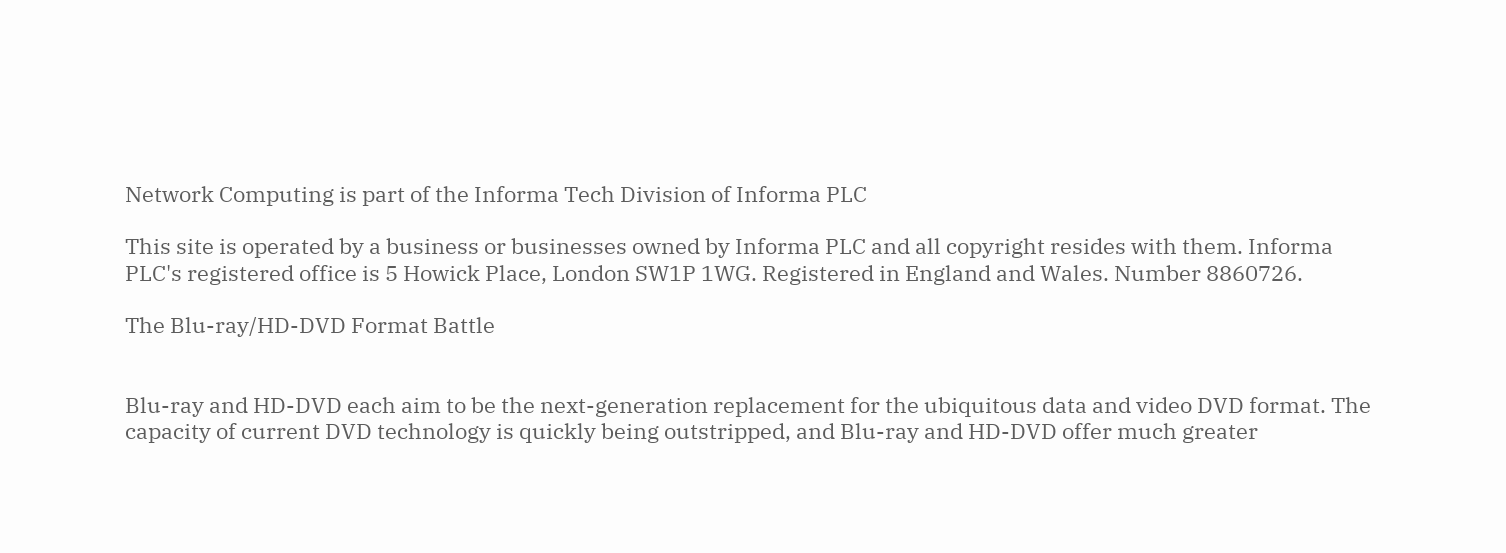Network Computing is part of the Informa Tech Division of Informa PLC

This site is operated by a business or businesses owned by Informa PLC and all copyright resides with them. Informa PLC's registered office is 5 Howick Place, London SW1P 1WG. Registered in England and Wales. Number 8860726.

The Blu-ray/HD-DVD Format Battle


Blu-ray and HD-DVD each aim to be the next-generation replacement for the ubiquitous data and video DVD format. The capacity of current DVD technology is quickly being outstripped, and Blu-ray and HD-DVD offer much greater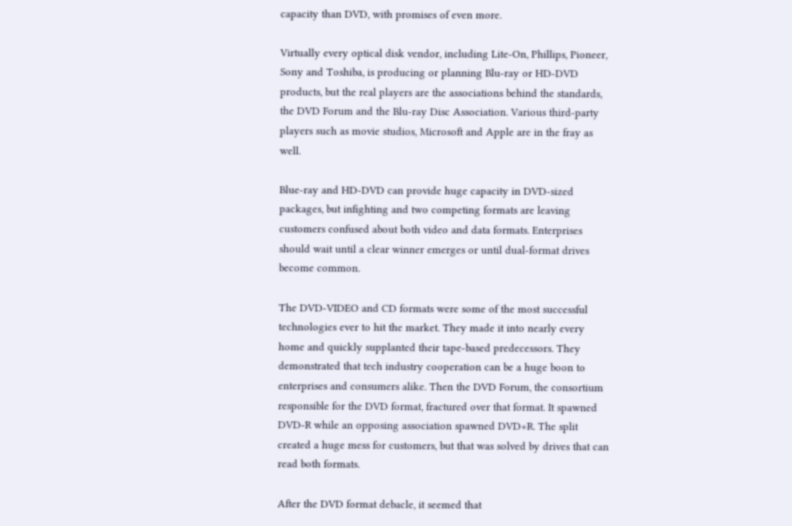capacity than DVD, with promises of even more.

Virtually every optical disk vendor, including Lite-On, Phillips, Pioneer, Sony and Toshiba, is producing or planning Blu-ray or HD-DVD products, but the real players are the associations behind the standards, the DVD Forum and the Blu-ray Disc Association. Various third-party players such as movie studios, Microsoft and Apple are in the fray as well.

Blue-ray and HD-DVD can provide huge capacity in DVD-sized packages, but infighting and two competing formats are leaving customers confused about both video and data formats. Enterprises should wait until a clear winner emerges or until dual-format drives become common.

The DVD-VIDEO and CD formats were some of the most successful technologies ever to hit the market. They made it into nearly every home and quickly supplanted their tape-based predecessors. They demonstrated that tech industry cooperation can be a huge boon to enterprises and consumers alike. Then the DVD Forum, the consortium responsible for the DVD format, fractured over that format. It spawned DVD-R while an opposing association spawned DVD+R. The split created a huge mess for customers, but that was solved by drives that can read both formats.

After the DVD format debacle, it seemed that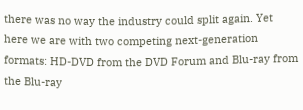there was no way the industry could split again. Yet here we are with two competing next-generation formats: HD-DVD from the DVD Forum and Blu-ray from the Blu-ray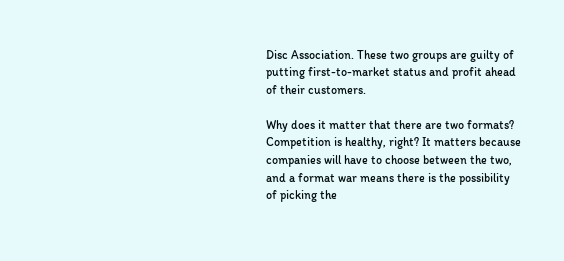Disc Association. These two groups are guilty of putting first-to-market status and profit ahead of their customers.

Why does it matter that there are two formats? Competition is healthy, right? It matters because companies will have to choose between the two, and a format war means there is the possibility of picking the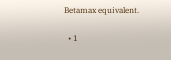Betamax equivalent.

  • 1